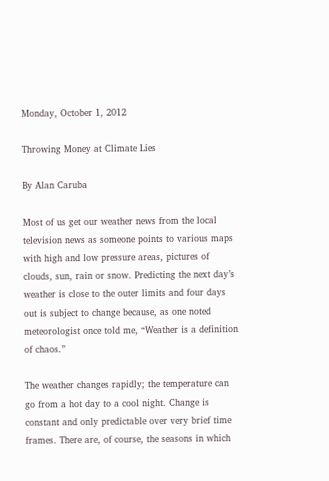Monday, October 1, 2012

Throwing Money at Climate Lies

By Alan Caruba

Most of us get our weather news from the local television news as someone points to various maps with high and low pressure areas, pictures of clouds, sun, rain or snow. Predicting the next day’s weather is close to the outer limits and four days out is subject to change because, as one noted meteorologist once told me, “Weather is a definition of chaos.”

The weather changes rapidly; the temperature can go from a hot day to a cool night. Change is constant and only predictable over very brief time frames. There are, of course, the seasons in which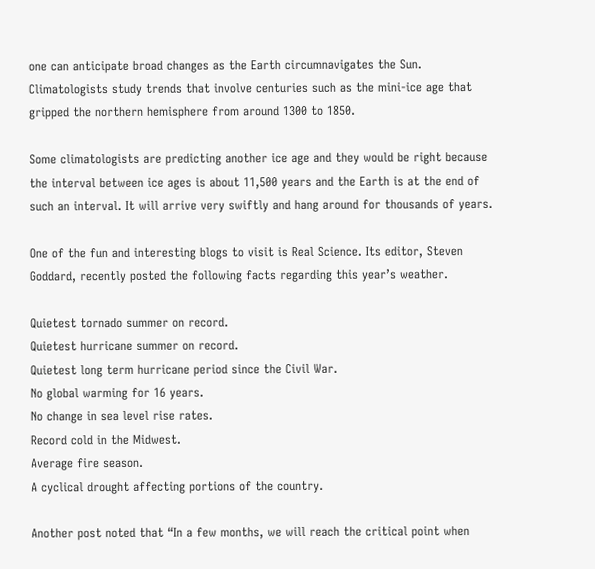one can anticipate broad changes as the Earth circumnavigates the Sun. Climatologists study trends that involve centuries such as the mini-ice age that gripped the northern hemisphere from around 1300 to 1850.

Some climatologists are predicting another ice age and they would be right because the interval between ice ages is about 11,500 years and the Earth is at the end of such an interval. It will arrive very swiftly and hang around for thousands of years.

One of the fun and interesting blogs to visit is Real Science. Its editor, Steven Goddard, recently posted the following facts regarding this year’s weather.

Quietest tornado summer on record.
Quietest hurricane summer on record.
Quietest long term hurricane period since the Civil War.
No global warming for 16 years.
No change in sea level rise rates.
Record cold in the Midwest.
Average fire season.
A cyclical drought affecting portions of the country.

Another post noted that “In a few months, we will reach the critical point when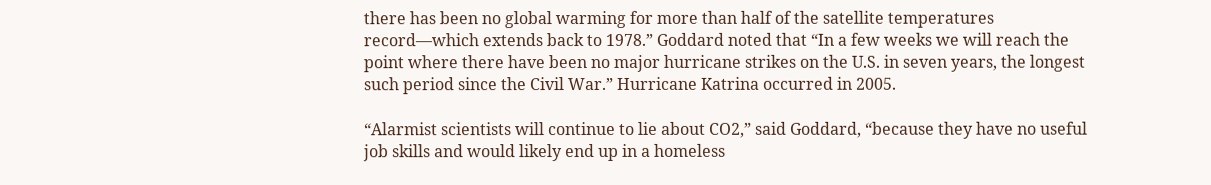there has been no global warming for more than half of the satellite temperatures record—which extends back to 1978.” Goddard noted that “In a few weeks we will reach the point where there have been no major hurricane strikes on the U.S. in seven years, the longest such period since the Civil War.” Hurricane Katrina occurred in 2005.

“Alarmist scientists will continue to lie about CO2,” said Goddard, “because they have no useful job skills and would likely end up in a homeless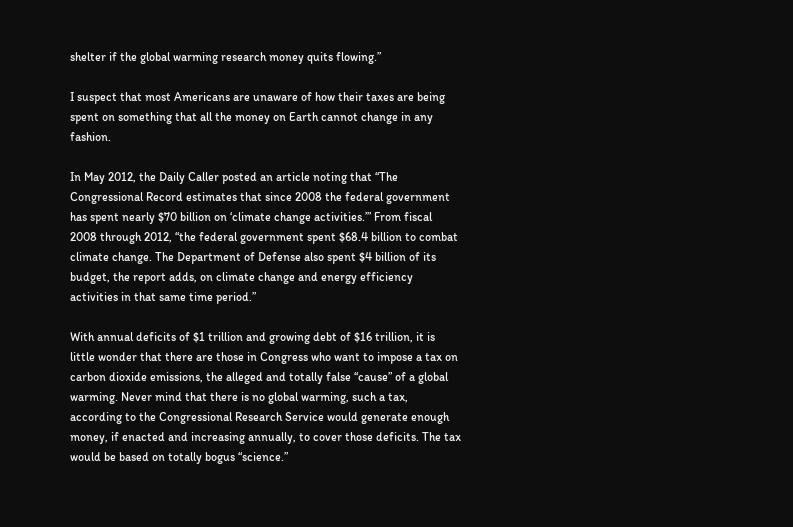shelter if the global warming research money quits flowing.”

I suspect that most Americans are unaware of how their taxes are being spent on something that all the money on Earth cannot change in any fashion.

In May 2012, the Daily Caller posted an article noting that “The Congressional Record estimates that since 2008 the federal government has spent nearly $70 billion on ‘climate change activities.’” From fiscal 2008 through 2012, “the federal government spent $68.4 billion to combat climate change. The Department of Defense also spent $4 billion of its budget, the report adds, on climate change and energy efficiency activities in that same time period.”

With annual deficits of $1 trillion and growing debt of $16 trillion, it is little wonder that there are those in Congress who want to impose a tax on carbon dioxide emissions, the alleged and totally false “cause” of a global warming. Never mind that there is no global warming, such a tax, according to the Congressional Research Service would generate enough money, if enacted and increasing annually, to cover those deficits. The tax would be based on totally bogus “science.”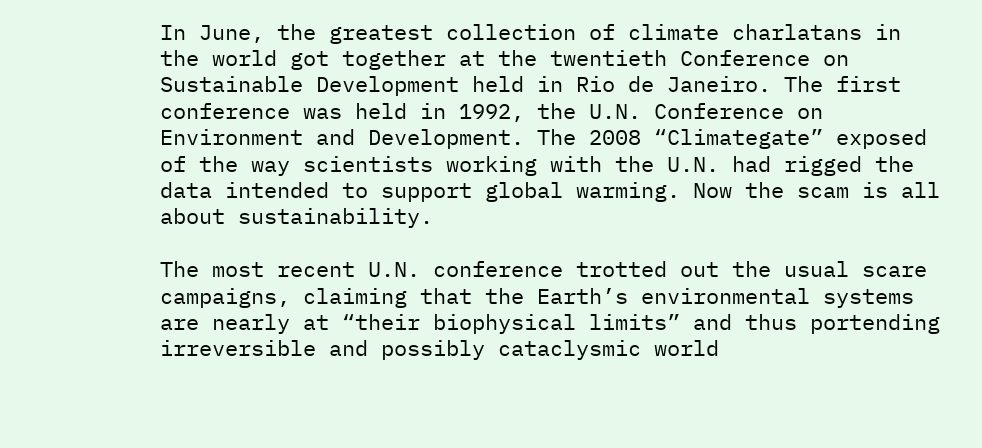In June, the greatest collection of climate charlatans in the world got together at the twentieth Conference on Sustainable Development held in Rio de Janeiro. The first conference was held in 1992, the U.N. Conference on Environment and Development. The 2008 “Climategate” exposed of the way scientists working with the U.N. had rigged the data intended to support global warming. Now the scam is all about sustainability.

The most recent U.N. conference trotted out the usual scare campaigns, claiming that the Earth’s environmental systems are nearly at “their biophysical limits” and thus portending irreversible and possibly cataclysmic world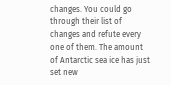changes. You could go through their list of changes and refute every one of them. The amount of Antarctic sea ice has just set new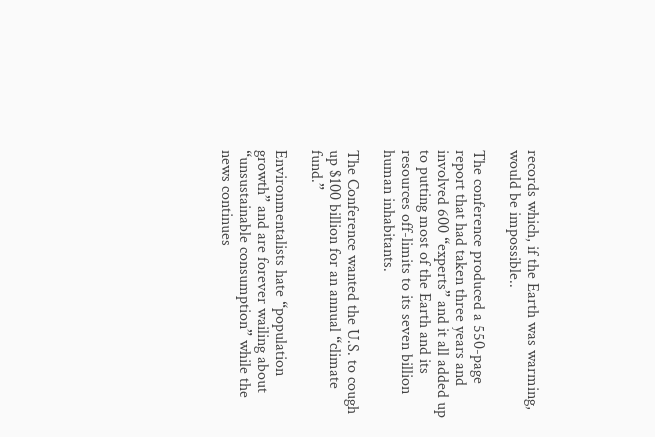records which, if the Earth was warming, would be impossible..

The conference produced a 550-page report that had taken three years and involved 600 “experts” and it all added up to putting most of the Earth and its resources off-limits to its seven billion human inhabitants.

The Conference wanted the U.S. to cough up $100 billion for an annual “climate fund.”

Environmentalists hate “population growth” and are forever wailing about “unsustainable consumption” while the news continues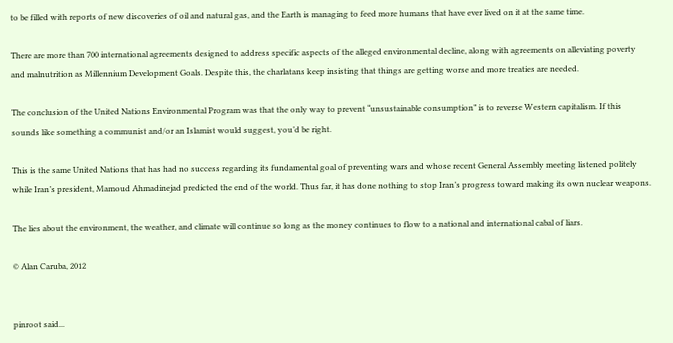to be filled with reports of new discoveries of oil and natural gas, and the Earth is managing to feed more humans that have ever lived on it at the same time.

There are more than 700 international agreements designed to address specific aspects of the alleged environmental decline, along with agreements on alleviating poverty and malnutrition as Millennium Development Goals. Despite this, the charlatans keep insisting that things are getting worse and more treaties are needed.

The conclusion of the United Nations Environmental Program was that the only way to prevent “unsustainable consumption” is to reverse Western capitalism. If this sounds like something a communist and/or an Islamist would suggest, you’d be right.

This is the same United Nations that has had no success regarding its fundamental goal of preventing wars and whose recent General Assembly meeting listened politely while Iran’s president, Mamoud Ahmadinejad predicted the end of the world. Thus far, it has done nothing to stop Iran’s progress toward making its own nuclear weapons.

The lies about the environment, the weather, and climate will continue so long as the money continues to flow to a national and international cabal of liars.

© Alan Caruba, 2012


pinroot said...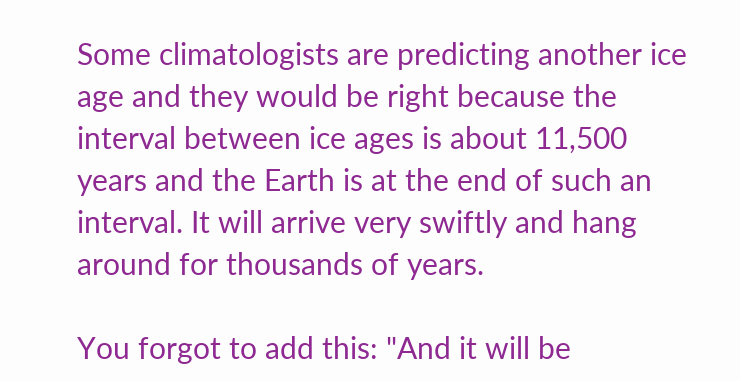Some climatologists are predicting another ice age and they would be right because the interval between ice ages is about 11,500 years and the Earth is at the end of such an interval. It will arrive very swiftly and hang around for thousands of years.

You forgot to add this: "And it will be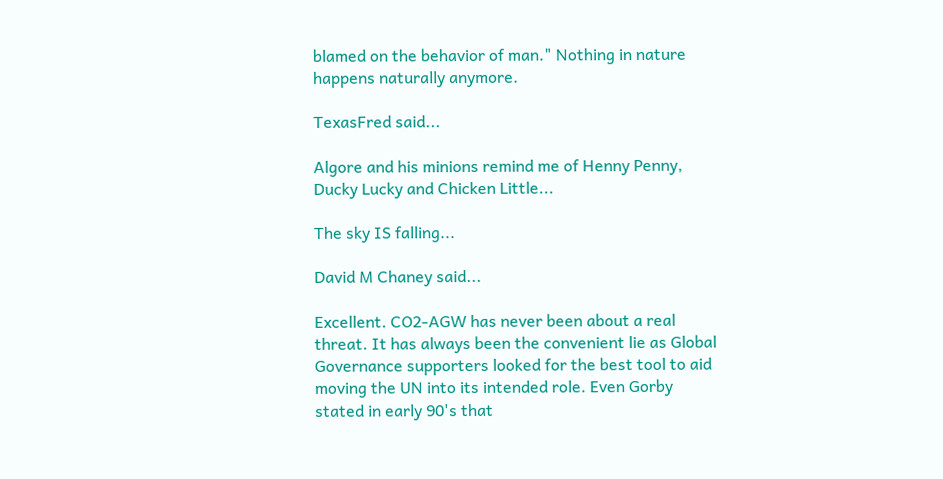blamed on the behavior of man." Nothing in nature happens naturally anymore.

TexasFred said...

Algore and his minions remind me of Henny Penny, Ducky Lucky and Chicken Little...

The sky IS falling...

David M Chaney said...

Excellent. CO2-AGW has never been about a real threat. It has always been the convenient lie as Global Governance supporters looked for the best tool to aid moving the UN into its intended role. Even Gorby stated in early 90's that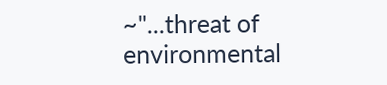~"...threat of environmental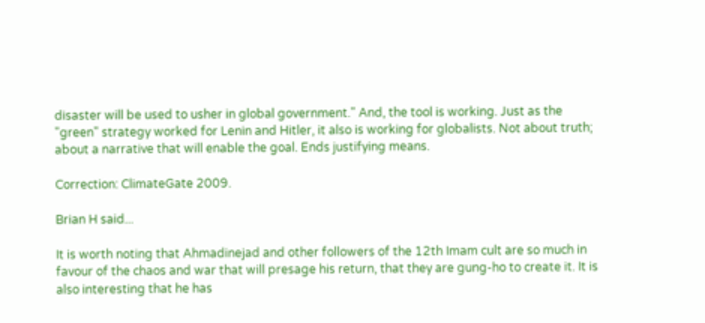disaster will be used to usher in global government." And, the tool is working. Just as the "green" strategy worked for Lenin and Hitler, it also is working for globalists. Not about truth; about a narrative that will enable the goal. Ends justifying means.

Correction: ClimateGate 2009.

Brian H said...

It is worth noting that Ahmadinejad and other followers of the 12th Imam cult are so much in favour of the chaos and war that will presage his return, that they are gung-ho to create it. It is also interesting that he has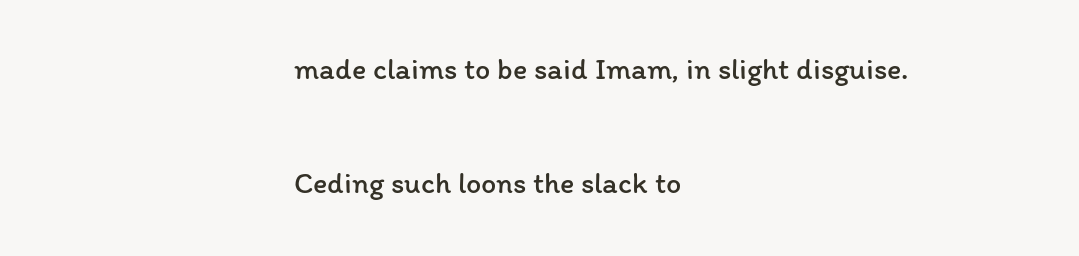made claims to be said Imam, in slight disguise.

Ceding such loons the slack to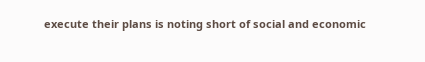execute their plans is noting short of social and economic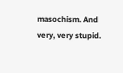masochism. And very, very stupid.